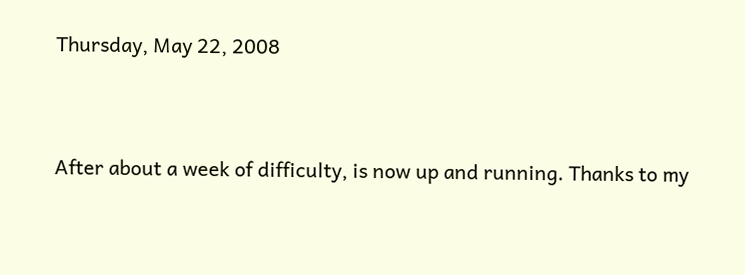Thursday, May 22, 2008


After about a week of difficulty, is now up and running. Thanks to my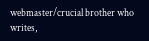webmaster/crucial brother who writes,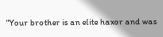"Your brother is an elite haxor and was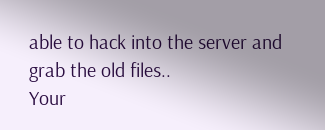able to hack into the server and grab the old files..
Your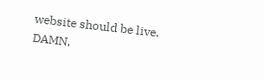website should be live.
DAMN,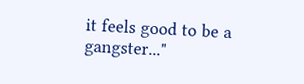it feels good to be a gangster..."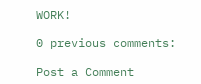WORK!

0 previous comments:

Post a Comment